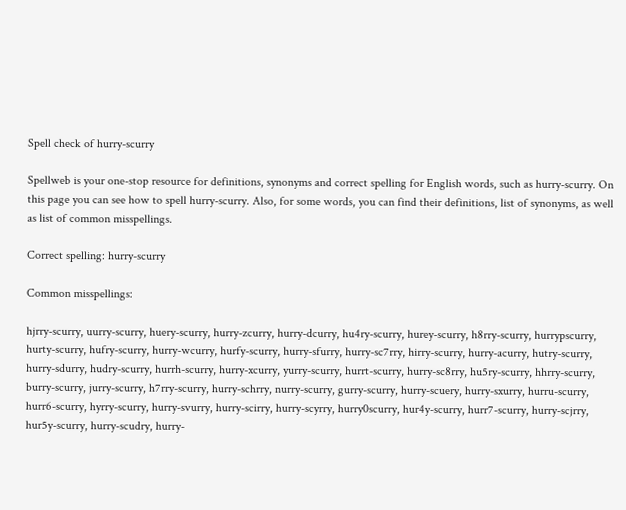Spell check of hurry-scurry

Spellweb is your one-stop resource for definitions, synonyms and correct spelling for English words, such as hurry-scurry. On this page you can see how to spell hurry-scurry. Also, for some words, you can find their definitions, list of synonyms, as well as list of common misspellings.

Correct spelling: hurry-scurry

Common misspellings:

hjrry-scurry, uurry-scurry, huery-scurry, hurry-zcurry, hurry-dcurry, hu4ry-scurry, hurey-scurry, h8rry-scurry, hurrypscurry, hurty-scurry, hufry-scurry, hurry-wcurry, hurfy-scurry, hurry-sfurry, hurry-sc7rry, hirry-scurry, hurry-acurry, hutry-scurry, hurry-sdurry, hudry-scurry, hurrh-scurry, hurry-xcurry, yurry-scurry, hurrt-scurry, hurry-sc8rry, hu5ry-scurry, hhrry-scurry, burry-scurry, jurry-scurry, h7rry-scurry, hurry-schrry, nurry-scurry, gurry-scurry, hurry-scuery, hurry-sxurry, hurru-scurry, hurr6-scurry, hyrry-scurry, hurry-svurry, hurry-scirry, hurry-scyrry, hurry0scurry, hur4y-scurry, hurr7-scurry, hurry-scjrry, hur5y-scurry, hurry-scudry, hurry-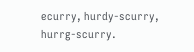ecurry, hurdy-scurry, hurrg-scurry.